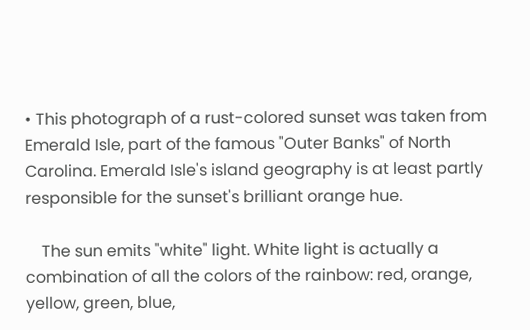• This photograph of a rust-colored sunset was taken from Emerald Isle, part of the famous "Outer Banks" of North Carolina. Emerald Isle's island geography is at least partly responsible for the sunset's brilliant orange hue.

    The sun emits "white" light. White light is actually a combination of all the colors of the rainbow: red, orange, yellow, green, blue,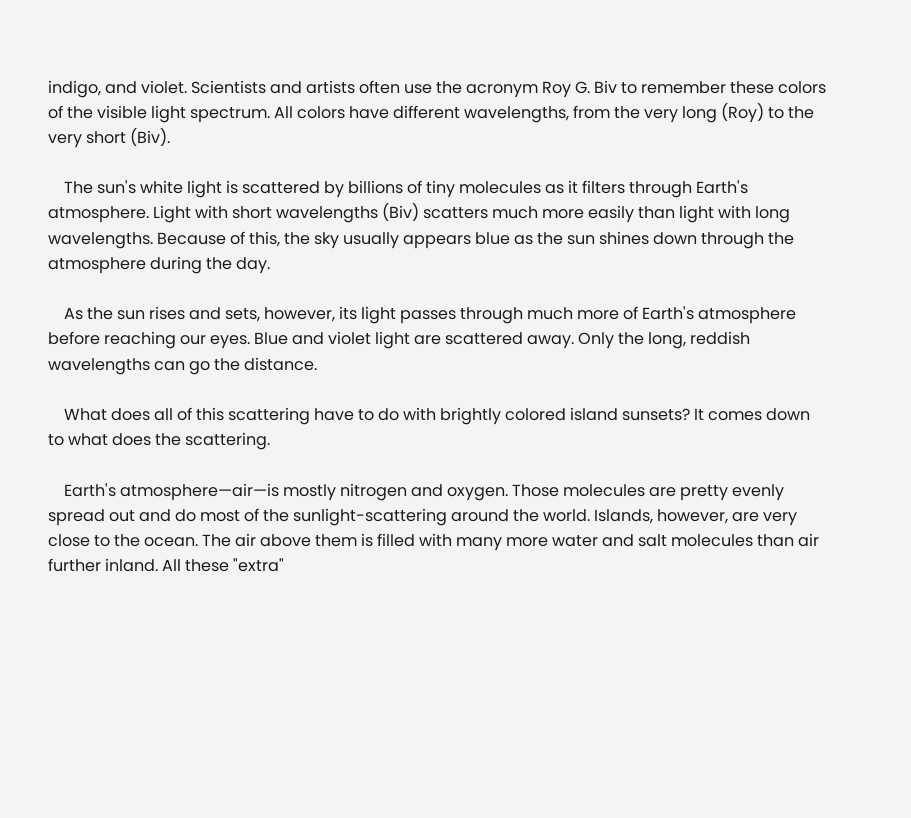indigo, and violet. Scientists and artists often use the acronym Roy G. Biv to remember these colors of the visible light spectrum. All colors have different wavelengths, from the very long (Roy) to the very short (Biv).

    The sun's white light is scattered by billions of tiny molecules as it filters through Earth's atmosphere. Light with short wavelengths (Biv) scatters much more easily than light with long wavelengths. Because of this, the sky usually appears blue as the sun shines down through the atmosphere during the day.

    As the sun rises and sets, however, its light passes through much more of Earth's atmosphere before reaching our eyes. Blue and violet light are scattered away. Only the long, reddish wavelengths can go the distance.

    What does all of this scattering have to do with brightly colored island sunsets? It comes down to what does the scattering.

    Earth's atmosphere—air—is mostly nitrogen and oxygen. Those molecules are pretty evenly spread out and do most of the sunlight-scattering around the world. Islands, however, are very close to the ocean. The air above them is filled with many more water and salt molecules than air further inland. All these "extra"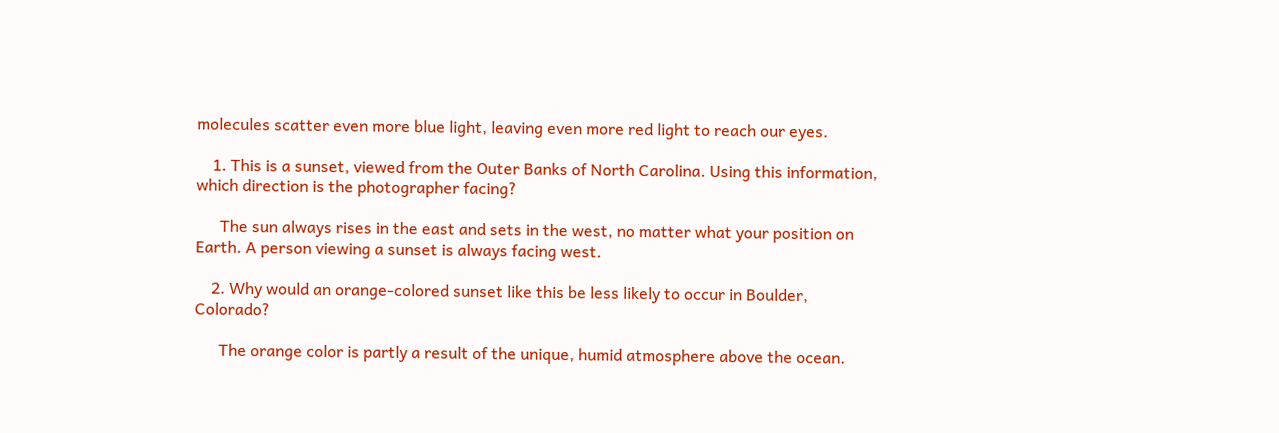molecules scatter even more blue light, leaving even more red light to reach our eyes.

    1. This is a sunset, viewed from the Outer Banks of North Carolina. Using this information, which direction is the photographer facing?

      The sun always rises in the east and sets in the west, no matter what your position on Earth. A person viewing a sunset is always facing west.

    2. Why would an orange-colored sunset like this be less likely to occur in Boulder, Colorado?

      The orange color is partly a result of the unique, humid atmosphere above the ocean.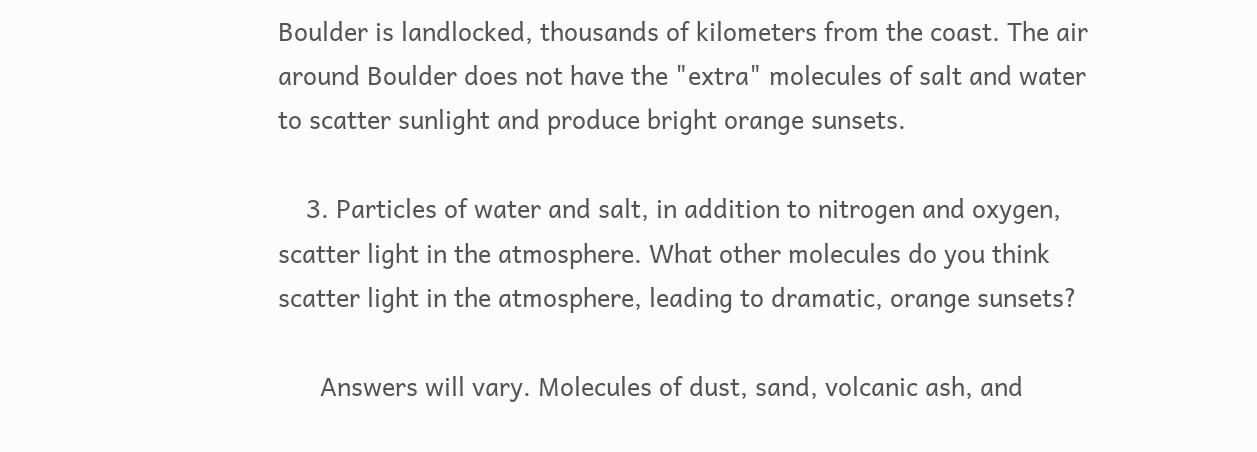Boulder is landlocked, thousands of kilometers from the coast. The air around Boulder does not have the "extra" molecules of salt and water to scatter sunlight and produce bright orange sunsets.

    3. Particles of water and salt, in addition to nitrogen and oxygen, scatter light in the atmosphere. What other molecules do you think scatter light in the atmosphere, leading to dramatic, orange sunsets?

      Answers will vary. Molecules of dust, sand, volcanic ash, and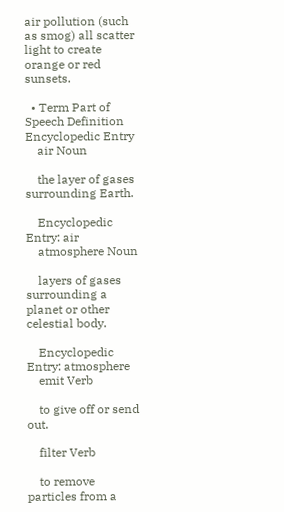air pollution (such as smog) all scatter light to create orange or red sunsets.

  • Term Part of Speech Definition Encyclopedic Entry
    air Noun

    the layer of gases surrounding Earth.

    Encyclopedic Entry: air
    atmosphere Noun

    layers of gases surrounding a planet or other celestial body.

    Encyclopedic Entry: atmosphere
    emit Verb

    to give off or send out.

    filter Verb

    to remove particles from a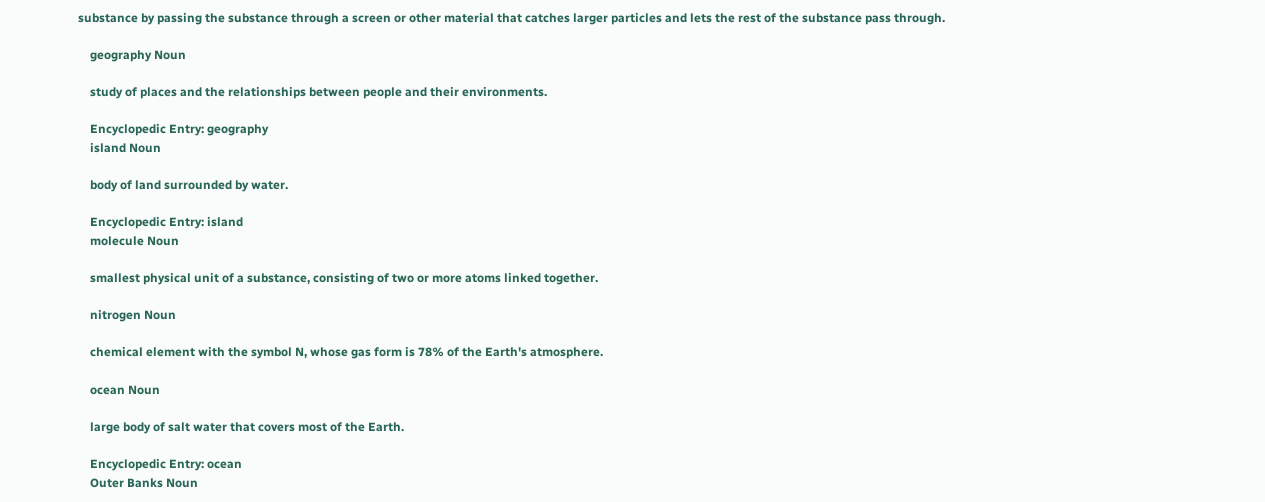substance by passing the substance through a screen or other material that catches larger particles and lets the rest of the substance pass through.

    geography Noun

    study of places and the relationships between people and their environments.

    Encyclopedic Entry: geography
    island Noun

    body of land surrounded by water.

    Encyclopedic Entry: island
    molecule Noun

    smallest physical unit of a substance, consisting of two or more atoms linked together.

    nitrogen Noun

    chemical element with the symbol N, whose gas form is 78% of the Earth's atmosphere.

    ocean Noun

    large body of salt water that covers most of the Earth.

    Encyclopedic Entry: ocean
    Outer Banks Noun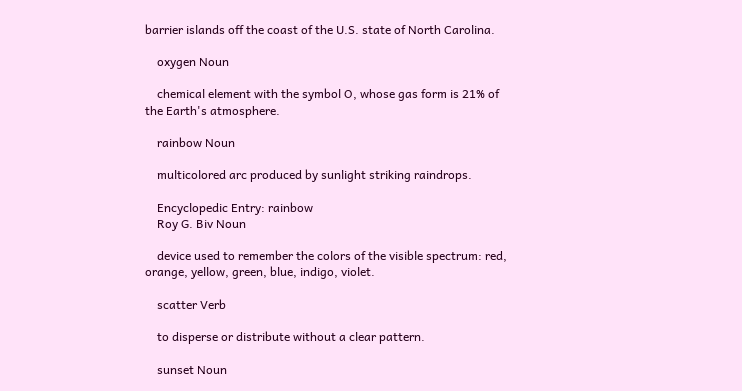barrier islands off the coast of the U.S. state of North Carolina.

    oxygen Noun

    chemical element with the symbol O, whose gas form is 21% of the Earth's atmosphere.

    rainbow Noun

    multicolored arc produced by sunlight striking raindrops.

    Encyclopedic Entry: rainbow
    Roy G. Biv Noun

    device used to remember the colors of the visible spectrum: red, orange, yellow, green, blue, indigo, violet.

    scatter Verb

    to disperse or distribute without a clear pattern.

    sunset Noun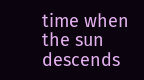time when the sun descends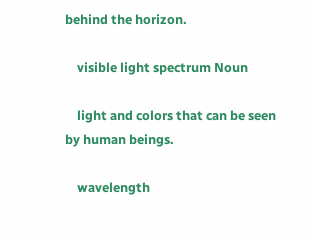behind the horizon.

    visible light spectrum Noun

    light and colors that can be seen by human beings.

    wavelength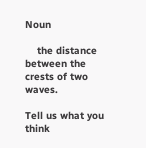Noun

    the distance between the crests of two waves.

Tell us what you think